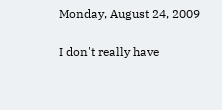Monday, August 24, 2009

I don't really have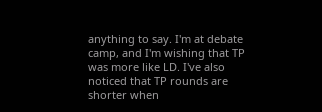anything to say. I'm at debate camp, and I'm wishing that TP was more like LD. I've also noticed that TP rounds are shorter when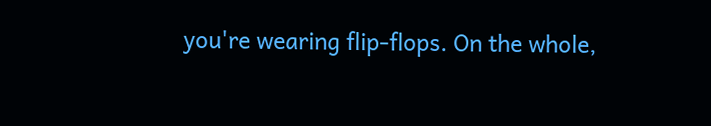you're wearing flip-flops. On the whole,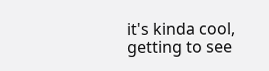it's kinda cool, getting to see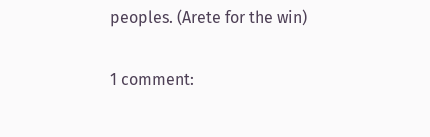peoples. (Arete for the win)

1 comment: